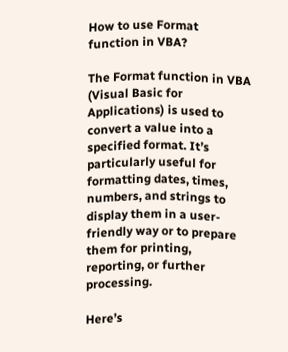How to use Format function in VBA?

The Format function in VBA (Visual Basic for Applications) is used to convert a value into a specified format. It’s particularly useful for formatting dates, times, numbers, and strings to display them in a user-friendly way or to prepare them for printing, reporting, or further processing.

Here’s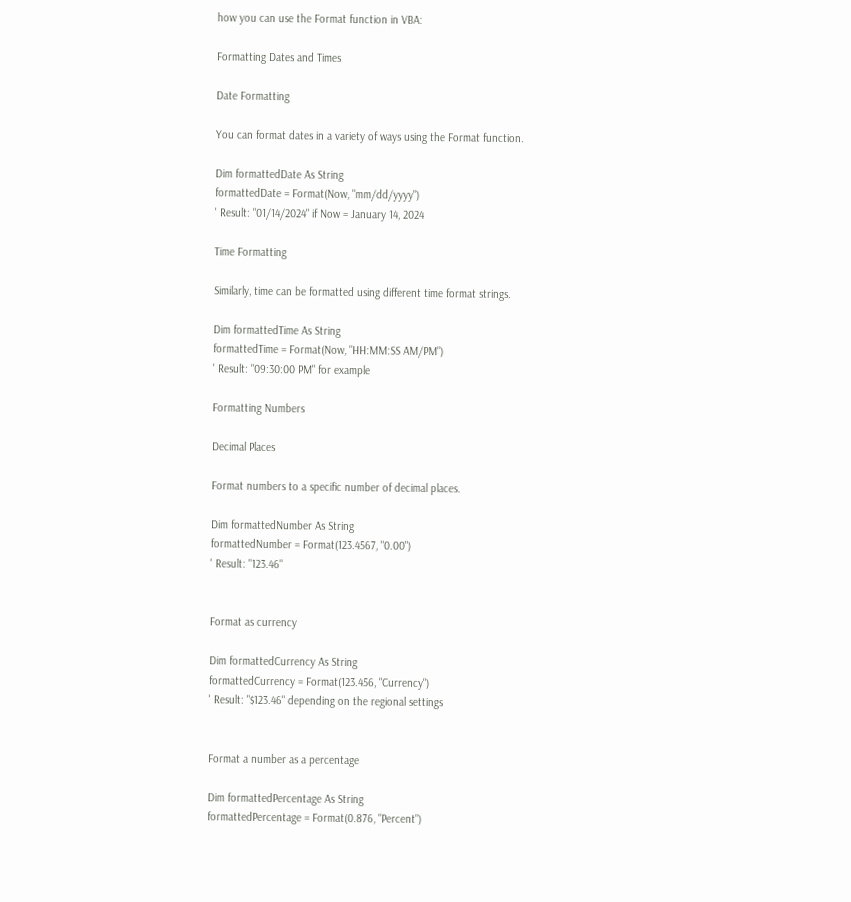how you can use the Format function in VBA:

Formatting Dates and Times

Date Formatting

You can format dates in a variety of ways using the Format function.

Dim formattedDate As String
formattedDate = Format(Now, "mm/dd/yyyy")
' Result: "01/14/2024" if Now = January 14, 2024

Time Formatting

Similarly, time can be formatted using different time format strings.

Dim formattedTime As String
formattedTime = Format(Now, "HH:MM:SS AM/PM")
' Result: "09:30:00 PM" for example

Formatting Numbers

Decimal Places

Format numbers to a specific number of decimal places.

Dim formattedNumber As String
formattedNumber = Format(123.4567, "0.00")
' Result: "123.46"


Format as currency

Dim formattedCurrency As String
formattedCurrency = Format(123.456, "Currency")
' Result: "$123.46" depending on the regional settings


Format a number as a percentage

Dim formattedPercentage As String
formattedPercentage = Format(0.876, "Percent")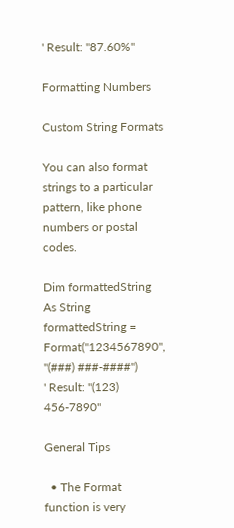' Result: "87.60%"

Formatting Numbers

Custom String Formats

You can also format strings to a particular pattern, like phone numbers or postal codes.

Dim formattedString As String
formattedString = Format("1234567890", "(###) ###-####")
' Result: "(123) 456-7890"

General Tips

  • The Format function is very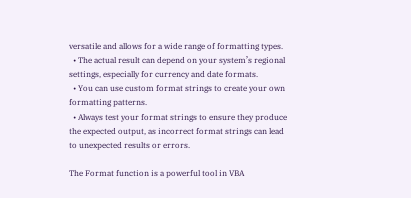versatile and allows for a wide range of formatting types.
  • The actual result can depend on your system’s regional settings, especially for currency and date formats.
  • You can use custom format strings to create your own formatting patterns.
  • Always test your format strings to ensure they produce the expected output, as incorrect format strings can lead to unexpected results or errors.

The Format function is a powerful tool in VBA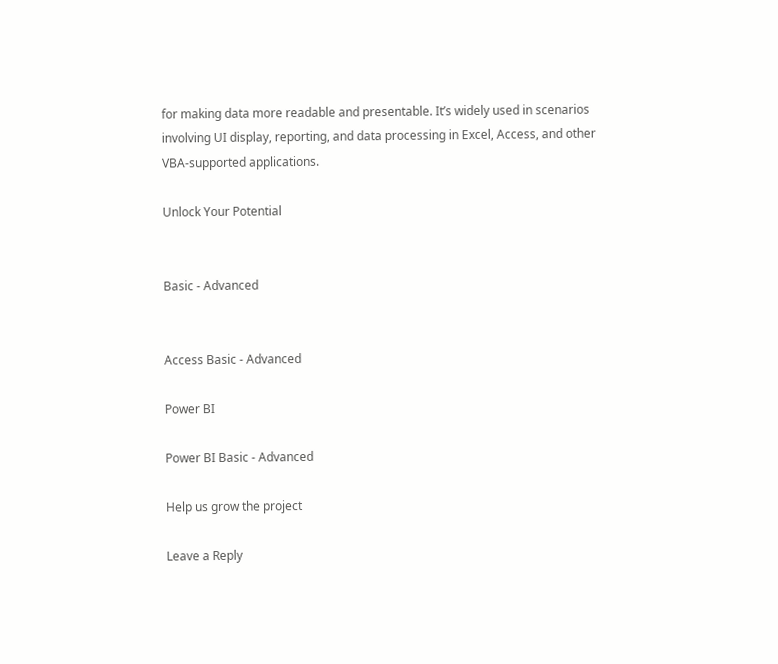for making data more readable and presentable. It’s widely used in scenarios involving UI display, reporting, and data processing in Excel, Access, and other VBA-supported applications.

Unlock Your Potential


Basic - Advanced


Access Basic - Advanced

Power BI

Power BI Basic - Advanced

Help us grow the project

Leave a Reply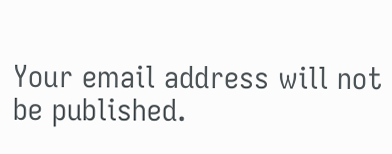Your email address will not be published.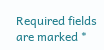Required fields are marked *